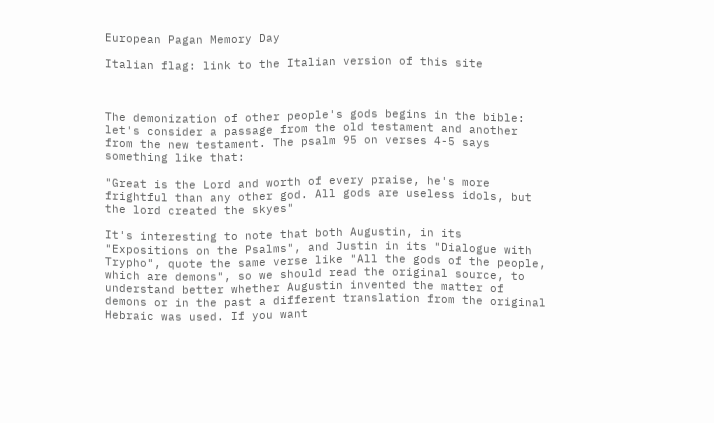European Pagan Memory Day

Italian flag: link to the Italian version of this site



The demonization of other people's gods begins in the bible: let's consider a passage from the old testament and another from the new testament. The psalm 95 on verses 4-5 says something like that:

"Great is the Lord and worth of every praise, he's more frightful than any other god. All gods are useless idols, but the lord created the skyes"

It's interesting to note that both Augustin, in its "Expositions on the Psalms", and Justin in its "Dialogue with Trypho", quote the same verse like "All the gods of the people, which are demons", so we should read the original source, to understand better whether Augustin invented the matter of demons or in the past a different translation from the original Hebraic was used. If you want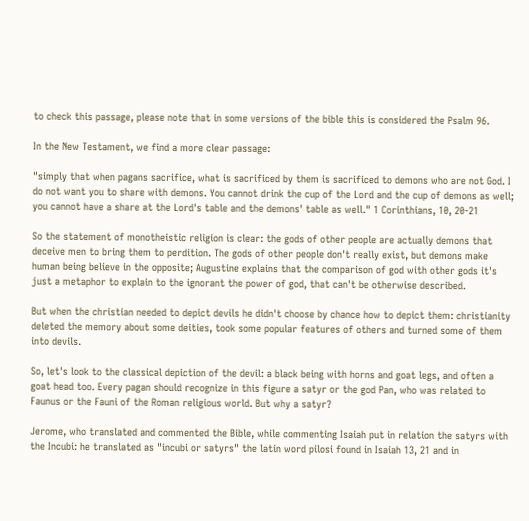to check this passage, please note that in some versions of the bible this is considered the Psalm 96.

In the New Testament, we find a more clear passage:

"simply that when pagans sacrifice, what is sacrificed by them is sacrificed to demons who are not God. I do not want you to share with demons. You cannot drink the cup of the Lord and the cup of demons as well; you cannot have a share at the Lord's table and the demons' table as well." 1 Corinthians, 10, 20-21

So the statement of monotheistic religion is clear: the gods of other people are actually demons that deceive men to bring them to perdition. The gods of other people don't really exist, but demons make human being believe in the opposite; Augustine explains that the comparison of god with other gods it's just a metaphor to explain to the ignorant the power of god, that can't be otherwise described.

But when the christian needed to depict devils he didn't choose by chance how to depict them: christianity deleted the memory about some deities, took some popular features of others and turned some of them into devils.

So, let's look to the classical depiction of the devil: a black being with horns and goat legs, and often a goat head too. Every pagan should recognize in this figure a satyr or the god Pan, who was related to Faunus or the Fauni of the Roman religious world. But why a satyr?

Jerome, who translated and commented the Bible, while commenting Isaiah put in relation the satyrs with the Incubi: he translated as "incubi or satyrs" the latin word pilosi found in Isaiah 13, 21 and in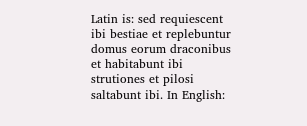Latin is: sed requiescent ibi bestiae et replebuntur domus eorum draconibus et habitabunt ibi strutiones et pilosi saltabunt ibi. In English: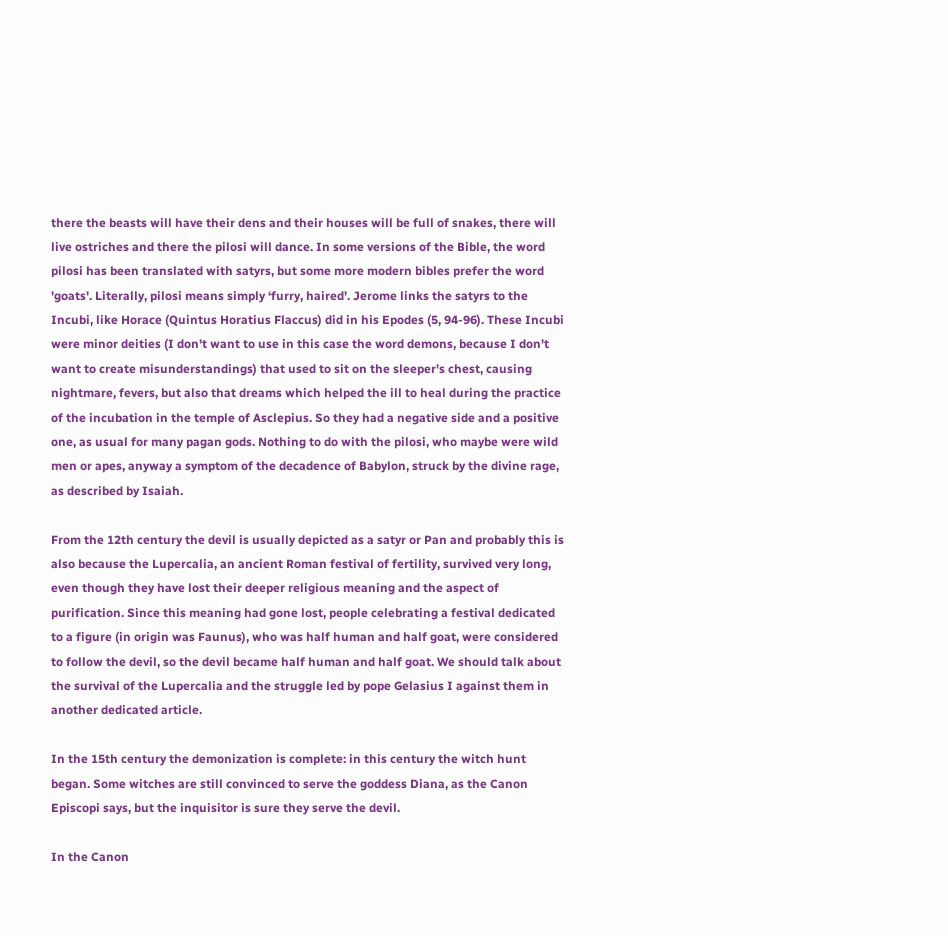there the beasts will have their dens and their houses will be full of snakes, there will live ostriches and there the pilosi will dance. In some versions of the Bible, the word pilosi has been translated with satyrs, but some more modern bibles prefer the word 'goats'. Literally, pilosi means simply ‘furry, haired'. Jerome links the satyrs to the Incubi, like Horace (Quintus Horatius Flaccus) did in his Epodes (5, 94-96). These Incubi were minor deities (I don't want to use in this case the word demons, because I don't want to create misunderstandings) that used to sit on the sleeper's chest, causing nightmare, fevers, but also that dreams which helped the ill to heal during the practice of the incubation in the temple of Asclepius. So they had a negative side and a positive one, as usual for many pagan gods. Nothing to do with the pilosi, who maybe were wild men or apes, anyway a symptom of the decadence of Babylon, struck by the divine rage, as described by Isaiah.

From the 12th century the devil is usually depicted as a satyr or Pan and probably this is also because the Lupercalia, an ancient Roman festival of fertility, survived very long, even though they have lost their deeper religious meaning and the aspect of purification. Since this meaning had gone lost, people celebrating a festival dedicated to a figure (in origin was Faunus), who was half human and half goat, were considered to follow the devil, so the devil became half human and half goat. We should talk about the survival of the Lupercalia and the struggle led by pope Gelasius I against them in another dedicated article.

In the 15th century the demonization is complete: in this century the witch hunt began. Some witches are still convinced to serve the goddess Diana, as the Canon Episcopi says, but the inquisitor is sure they serve the devil.

In the Canon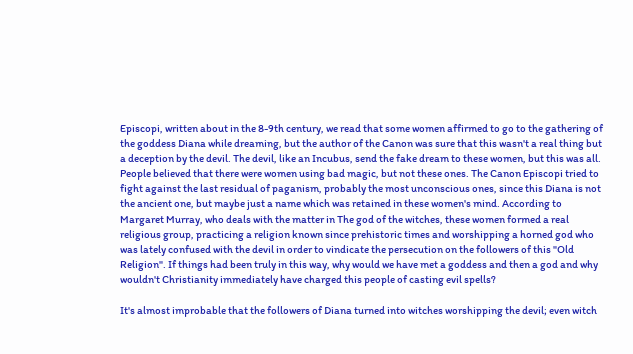Episcopi, written about in the 8-9th century, we read that some women affirmed to go to the gathering of the goddess Diana while dreaming, but the author of the Canon was sure that this wasn't a real thing but a deception by the devil. The devil, like an Incubus, send the fake dream to these women, but this was all. People believed that there were women using bad magic, but not these ones. The Canon Episcopi tried to fight against the last residual of paganism, probably the most unconscious ones, since this Diana is not the ancient one, but maybe just a name which was retained in these women's mind. According to Margaret Murray, who deals with the matter in The god of the witches, these women formed a real religious group, practicing a religion known since prehistoric times and worshipping a horned god who was lately confused with the devil in order to vindicate the persecution on the followers of this "Old Religion". If things had been truly in this way, why would we have met a goddess and then a god and why wouldn't Christianity immediately have charged this people of casting evil spells?

It's almost improbable that the followers of Diana turned into witches worshipping the devil; even witch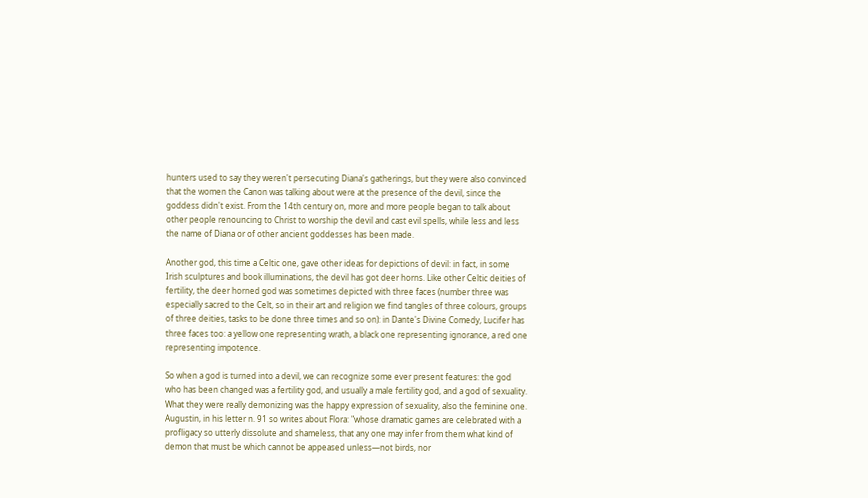hunters used to say they weren't persecuting Diana's gatherings, but they were also convinced that the women the Canon was talking about were at the presence of the devil, since the goddess didn't exist. From the 14th century on, more and more people began to talk about other people renouncing to Christ to worship the devil and cast evil spells, while less and less the name of Diana or of other ancient goddesses has been made.

Another god, this time a Celtic one, gave other ideas for depictions of devil: in fact, in some Irish sculptures and book illuminations, the devil has got deer horns. Like other Celtic deities of fertility, the deer horned god was sometimes depicted with three faces (number three was especially sacred to the Celt, so in their art and religion we find tangles of three colours, groups of three deities, tasks to be done three times and so on): in Dante's Divine Comedy, Lucifer has three faces too: a yellow one representing wrath, a black one representing ignorance, a red one representing impotence.

So when a god is turned into a devil, we can recognize some ever present features: the god who has been changed was a fertility god, and usually a male fertility god, and a god of sexuality. What they were really demonizing was the happy expression of sexuality, also the feminine one. Augustin, in his letter n. 91 so writes about Flora: "whose dramatic games are celebrated with a profligacy so utterly dissolute and shameless, that any one may infer from them what kind of demon that must be which cannot be appeased unless—not birds, nor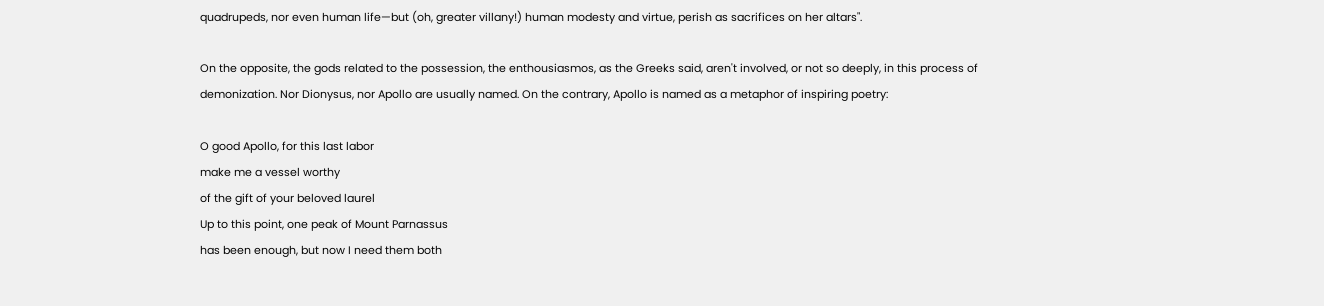quadrupeds, nor even human life—but (oh, greater villany!) human modesty and virtue, perish as sacrifices on her altars".

On the opposite, the gods related to the possession, the enthousiasmos, as the Greeks said, aren't involved, or not so deeply, in this process of demonization. Nor Dionysus, nor Apollo are usually named. On the contrary, Apollo is named as a metaphor of inspiring poetry:

O good Apollo, for this last labor
make me a vessel worthy
of the gift of your beloved laurel
Up to this point, one peak of Mount Parnassus
has been enough, but now I need them both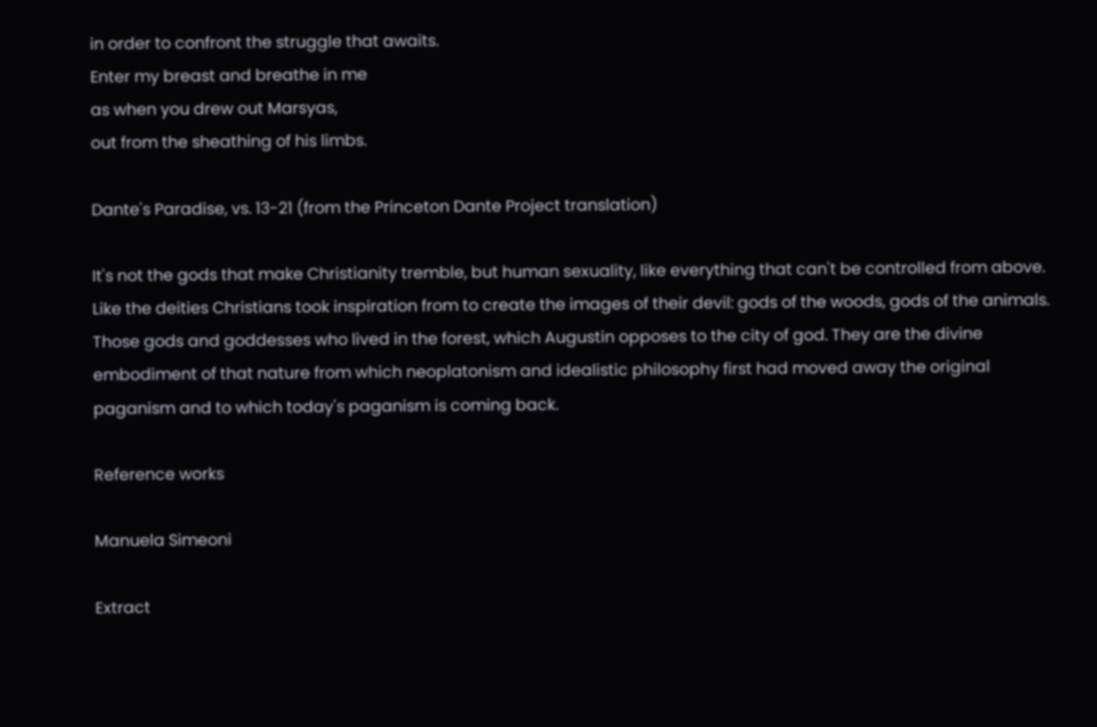in order to confront the struggle that awaits.
Enter my breast and breathe in me
as when you drew out Marsyas,
out from the sheathing of his limbs.

Dante's Paradise, vs. 13-21 (from the Princeton Dante Project translation)

It's not the gods that make Christianity tremble, but human sexuality, like everything that can't be controlled from above. Like the deities Christians took inspiration from to create the images of their devil: gods of the woods, gods of the animals. Those gods and goddesses who lived in the forest, which Augustin opposes to the city of god. They are the divine embodiment of that nature from which neoplatonism and idealistic philosophy first had moved away the original paganism and to which today's paganism is coming back.

Reference works

Manuela Simeoni

Extract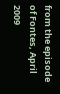from the episode of Fontes, April 2009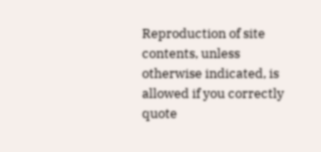Reproduction of site contents, unless otherwise indicated, is allowed if you correctly quote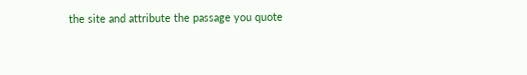the site and attribute the passage you quote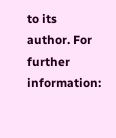to its author. For further information: